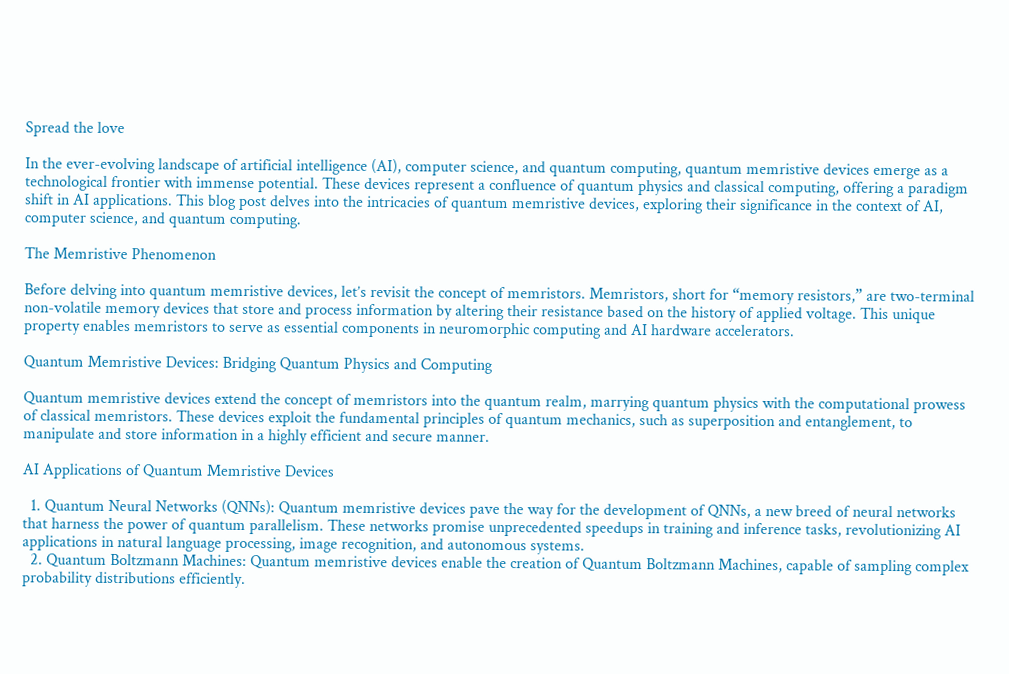Spread the love

In the ever-evolving landscape of artificial intelligence (AI), computer science, and quantum computing, quantum memristive devices emerge as a technological frontier with immense potential. These devices represent a confluence of quantum physics and classical computing, offering a paradigm shift in AI applications. This blog post delves into the intricacies of quantum memristive devices, exploring their significance in the context of AI, computer science, and quantum computing.

The Memristive Phenomenon

Before delving into quantum memristive devices, let’s revisit the concept of memristors. Memristors, short for “memory resistors,” are two-terminal non-volatile memory devices that store and process information by altering their resistance based on the history of applied voltage. This unique property enables memristors to serve as essential components in neuromorphic computing and AI hardware accelerators.

Quantum Memristive Devices: Bridging Quantum Physics and Computing

Quantum memristive devices extend the concept of memristors into the quantum realm, marrying quantum physics with the computational prowess of classical memristors. These devices exploit the fundamental principles of quantum mechanics, such as superposition and entanglement, to manipulate and store information in a highly efficient and secure manner.

AI Applications of Quantum Memristive Devices

  1. Quantum Neural Networks (QNNs): Quantum memristive devices pave the way for the development of QNNs, a new breed of neural networks that harness the power of quantum parallelism. These networks promise unprecedented speedups in training and inference tasks, revolutionizing AI applications in natural language processing, image recognition, and autonomous systems.
  2. Quantum Boltzmann Machines: Quantum memristive devices enable the creation of Quantum Boltzmann Machines, capable of sampling complex probability distributions efficiently.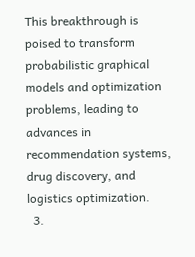This breakthrough is poised to transform probabilistic graphical models and optimization problems, leading to advances in recommendation systems, drug discovery, and logistics optimization.
  3.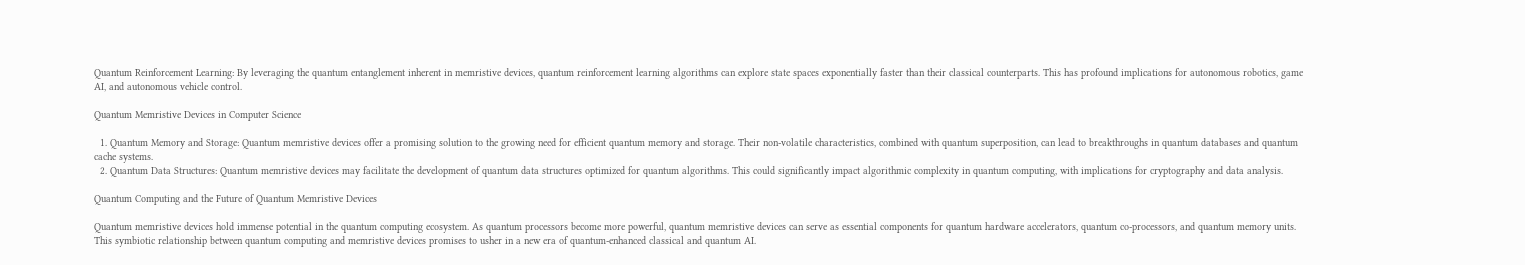Quantum Reinforcement Learning: By leveraging the quantum entanglement inherent in memristive devices, quantum reinforcement learning algorithms can explore state spaces exponentially faster than their classical counterparts. This has profound implications for autonomous robotics, game AI, and autonomous vehicle control.

Quantum Memristive Devices in Computer Science

  1. Quantum Memory and Storage: Quantum memristive devices offer a promising solution to the growing need for efficient quantum memory and storage. Their non-volatile characteristics, combined with quantum superposition, can lead to breakthroughs in quantum databases and quantum cache systems.
  2. Quantum Data Structures: Quantum memristive devices may facilitate the development of quantum data structures optimized for quantum algorithms. This could significantly impact algorithmic complexity in quantum computing, with implications for cryptography and data analysis.

Quantum Computing and the Future of Quantum Memristive Devices

Quantum memristive devices hold immense potential in the quantum computing ecosystem. As quantum processors become more powerful, quantum memristive devices can serve as essential components for quantum hardware accelerators, quantum co-processors, and quantum memory units. This symbiotic relationship between quantum computing and memristive devices promises to usher in a new era of quantum-enhanced classical and quantum AI.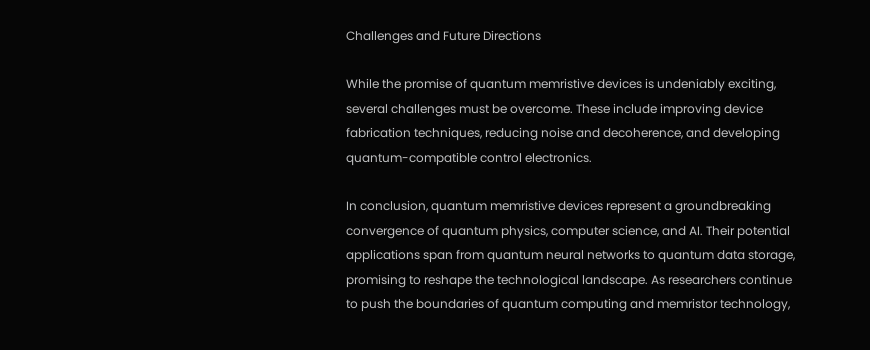Challenges and Future Directions

While the promise of quantum memristive devices is undeniably exciting, several challenges must be overcome. These include improving device fabrication techniques, reducing noise and decoherence, and developing quantum-compatible control electronics.

In conclusion, quantum memristive devices represent a groundbreaking convergence of quantum physics, computer science, and AI. Their potential applications span from quantum neural networks to quantum data storage, promising to reshape the technological landscape. As researchers continue to push the boundaries of quantum computing and memristor technology,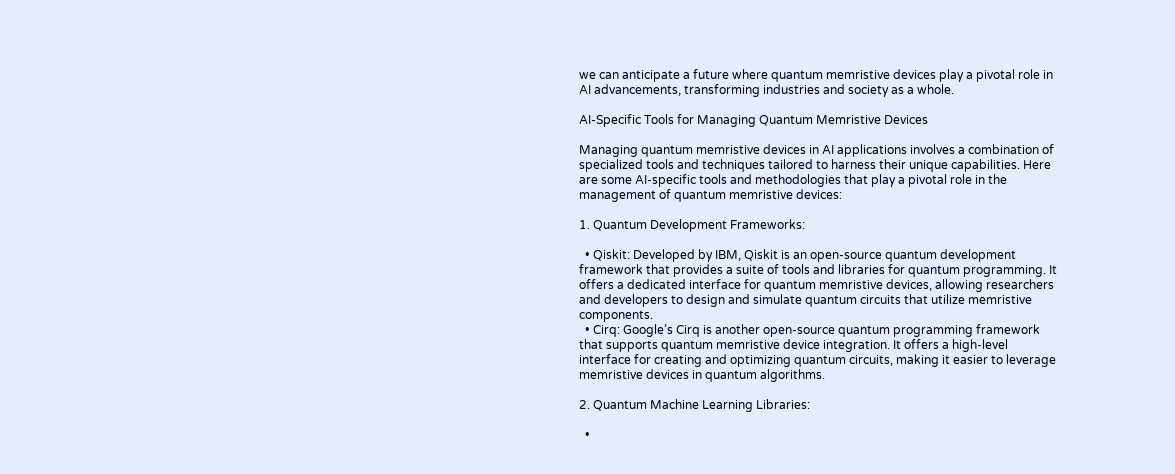we can anticipate a future where quantum memristive devices play a pivotal role in AI advancements, transforming industries and society as a whole.

AI-Specific Tools for Managing Quantum Memristive Devices

Managing quantum memristive devices in AI applications involves a combination of specialized tools and techniques tailored to harness their unique capabilities. Here are some AI-specific tools and methodologies that play a pivotal role in the management of quantum memristive devices:

1. Quantum Development Frameworks:

  • Qiskit: Developed by IBM, Qiskit is an open-source quantum development framework that provides a suite of tools and libraries for quantum programming. It offers a dedicated interface for quantum memristive devices, allowing researchers and developers to design and simulate quantum circuits that utilize memristive components.
  • Cirq: Google’s Cirq is another open-source quantum programming framework that supports quantum memristive device integration. It offers a high-level interface for creating and optimizing quantum circuits, making it easier to leverage memristive devices in quantum algorithms.

2. Quantum Machine Learning Libraries:

  •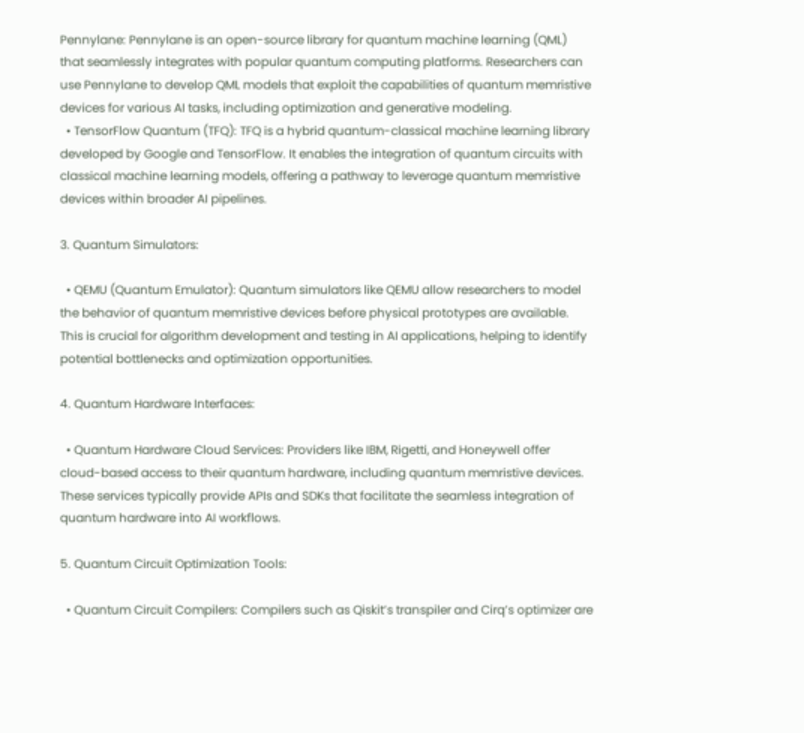Pennylane: Pennylane is an open-source library for quantum machine learning (QML) that seamlessly integrates with popular quantum computing platforms. Researchers can use Pennylane to develop QML models that exploit the capabilities of quantum memristive devices for various AI tasks, including optimization and generative modeling.
  • TensorFlow Quantum (TFQ): TFQ is a hybrid quantum-classical machine learning library developed by Google and TensorFlow. It enables the integration of quantum circuits with classical machine learning models, offering a pathway to leverage quantum memristive devices within broader AI pipelines.

3. Quantum Simulators:

  • QEMU (Quantum Emulator): Quantum simulators like QEMU allow researchers to model the behavior of quantum memristive devices before physical prototypes are available. This is crucial for algorithm development and testing in AI applications, helping to identify potential bottlenecks and optimization opportunities.

4. Quantum Hardware Interfaces:

  • Quantum Hardware Cloud Services: Providers like IBM, Rigetti, and Honeywell offer cloud-based access to their quantum hardware, including quantum memristive devices. These services typically provide APIs and SDKs that facilitate the seamless integration of quantum hardware into AI workflows.

5. Quantum Circuit Optimization Tools:

  • Quantum Circuit Compilers: Compilers such as Qiskit’s transpiler and Cirq’s optimizer are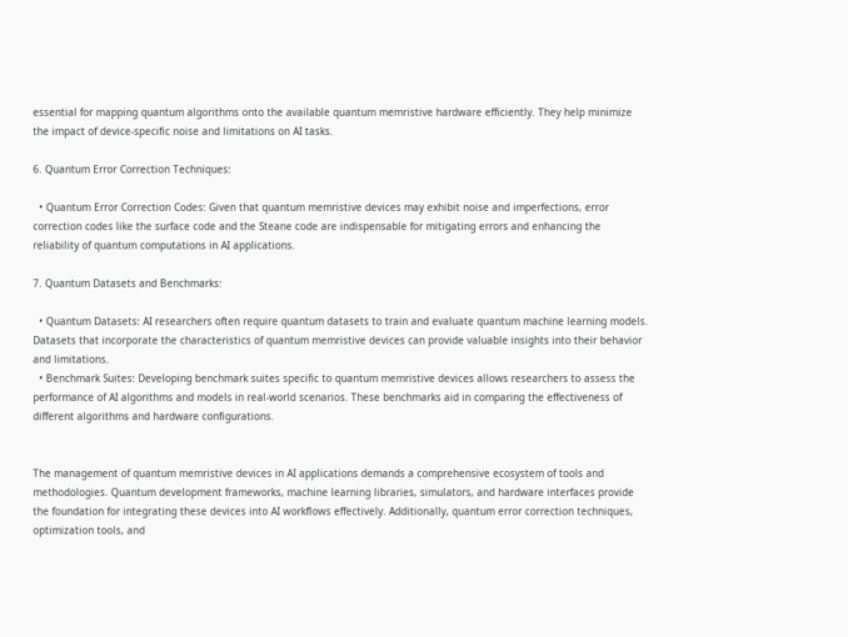essential for mapping quantum algorithms onto the available quantum memristive hardware efficiently. They help minimize the impact of device-specific noise and limitations on AI tasks.

6. Quantum Error Correction Techniques:

  • Quantum Error Correction Codes: Given that quantum memristive devices may exhibit noise and imperfections, error correction codes like the surface code and the Steane code are indispensable for mitigating errors and enhancing the reliability of quantum computations in AI applications.

7. Quantum Datasets and Benchmarks:

  • Quantum Datasets: AI researchers often require quantum datasets to train and evaluate quantum machine learning models. Datasets that incorporate the characteristics of quantum memristive devices can provide valuable insights into their behavior and limitations.
  • Benchmark Suites: Developing benchmark suites specific to quantum memristive devices allows researchers to assess the performance of AI algorithms and models in real-world scenarios. These benchmarks aid in comparing the effectiveness of different algorithms and hardware configurations.


The management of quantum memristive devices in AI applications demands a comprehensive ecosystem of tools and methodologies. Quantum development frameworks, machine learning libraries, simulators, and hardware interfaces provide the foundation for integrating these devices into AI workflows effectively. Additionally, quantum error correction techniques, optimization tools, and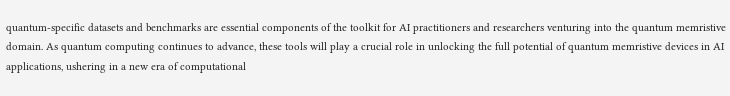quantum-specific datasets and benchmarks are essential components of the toolkit for AI practitioners and researchers venturing into the quantum memristive domain. As quantum computing continues to advance, these tools will play a crucial role in unlocking the full potential of quantum memristive devices in AI applications, ushering in a new era of computational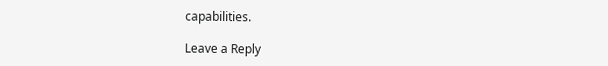capabilities.

Leave a Reply